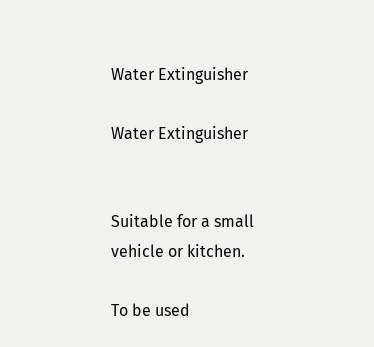Water Extinguisher

Water Extinguisher


Suitable for a small vehicle or kitchen.

To be used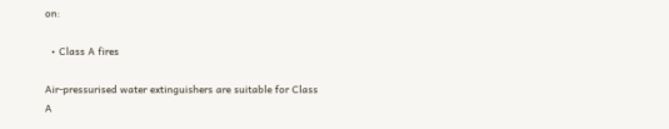on:

  • Class A fires

Air-pressurised water extinguishers are suitable for Class A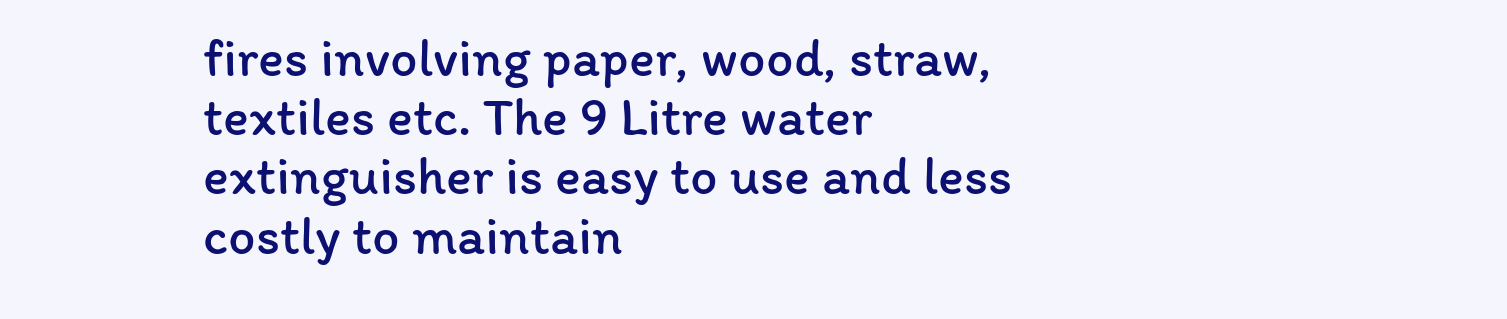fires involving paper, wood, straw, textiles etc. The 9 Litre water extinguisher is easy to use and less costly to maintain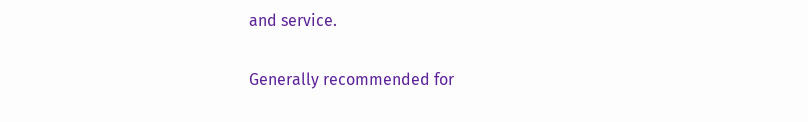and service.

Generally recommended for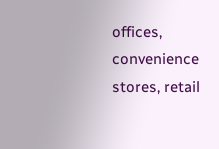offices, convenience stores, retail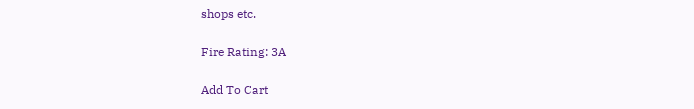shops etc.

Fire Rating: 3A

Add To Cart